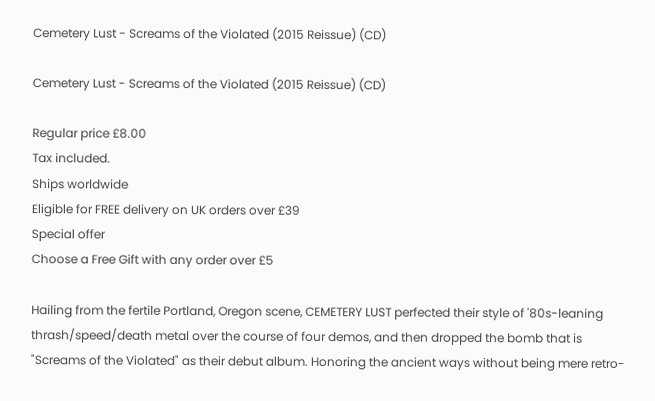Cemetery Lust - Screams of the Violated (2015 Reissue) (CD)

Cemetery Lust - Screams of the Violated (2015 Reissue) (CD)

Regular price £8.00
Tax included.
Ships worldwide
Eligible for FREE delivery on UK orders over £39
Special offer
Choose a Free Gift with any order over £5

Hailing from the fertile Portland, Oregon scene, CEMETERY LUST perfected their style of '80s-leaning thrash/speed/death metal over the course of four demos, and then dropped the bomb that is "Screams of the Violated" as their debut album. Honoring the ancient ways without being mere retro-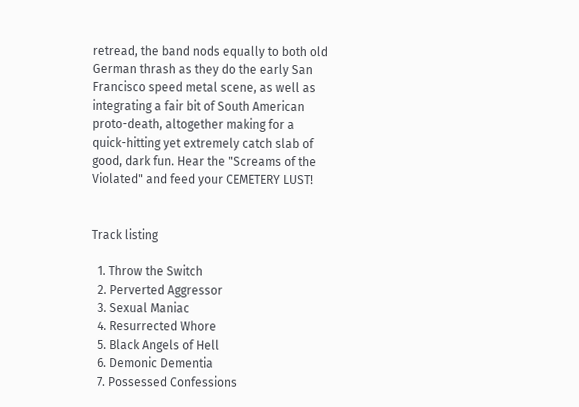retread, the band nods equally to both old German thrash as they do the early San Francisco speed metal scene, as well as integrating a fair bit of South American proto-death, altogether making for a quick-hitting yet extremely catch slab of good, dark fun. Hear the "Screams of the Violated" and feed your CEMETERY LUST!


Track listing

  1. Throw the Switch
  2. Perverted Aggressor
  3. Sexual Maniac
  4. Resurrected Whore
  5. Black Angels of Hell
  6. Demonic Dementia
  7. Possessed Confessions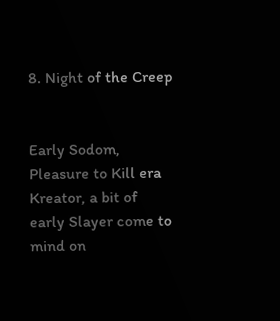8. Night of the Creep


Early Sodom, Pleasure to Kill era Kreator, a bit of early Slayer come to mind on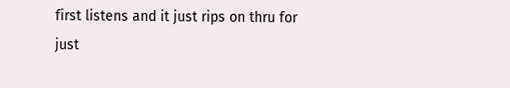first listens and it just rips on thru for just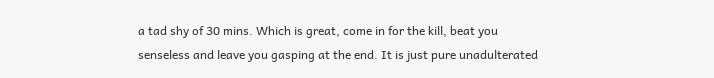a tad shy of 30 mins. Which is great, come in for the kill, beat you senseless and leave you gasping at the end. It is just pure unadulterated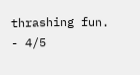thrashing fun. - 4/5